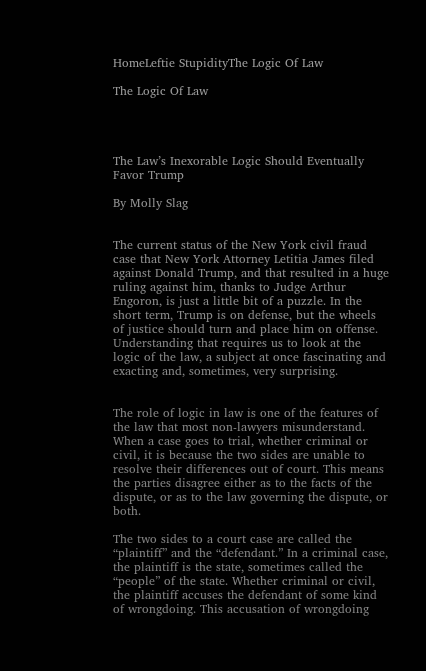HomeLeftie StupidityThe Logic Of Law

The Logic Of Law




The Law’s Inexorable Logic Should Eventually Favor Trump

By Molly Slag


The current status of the New York civil fraud case that New York Attorney Letitia James filed against Donald Trump, and that resulted in a huge ruling against him, thanks to Judge Arthur Engoron, is just a little bit of a puzzle. In the short term, Trump is on defense, but the wheels of justice should turn and place him on offense. Understanding that requires us to look at the logic of the law, a subject at once fascinating and exacting and, sometimes, very surprising.


The role of logic in law is one of the features of the law that most non-lawyers misunderstand. When a case goes to trial, whether criminal or civil, it is because the two sides are unable to resolve their differences out of court. This means the parties disagree either as to the facts of the dispute, or as to the law governing the dispute, or both.

The two sides to a court case are called the “plaintiff” and the “defendant.” In a criminal case, the plaintiff is the state, sometimes called the “people” of the state. Whether criminal or civil, the plaintiff accuses the defendant of some kind of wrongdoing. This accusation of wrongdoing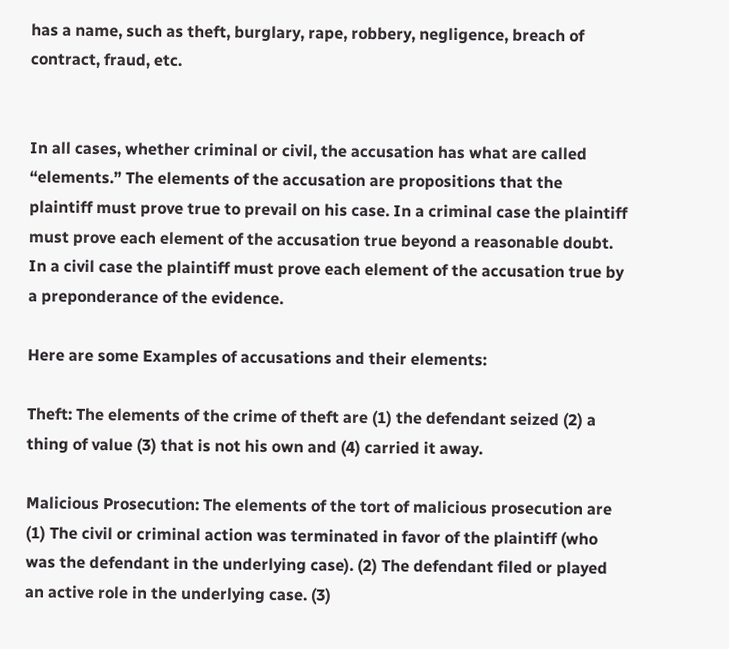has a name, such as theft, burglary, rape, robbery, negligence, breach of contract, fraud, etc.


In all cases, whether criminal or civil, the accusation has what are called “elements.” The elements of the accusation are propositions that the plaintiff must prove true to prevail on his case. In a criminal case the plaintiff must prove each element of the accusation true beyond a reasonable doubt. In a civil case the plaintiff must prove each element of the accusation true by a preponderance of the evidence.

Here are some Examples of accusations and their elements:

Theft: The elements of the crime of theft are (1) the defendant seized (2) a thing of value (3) that is not his own and (4) carried it away.

Malicious Prosecution: The elements of the tort of malicious prosecution are (1) The civil or criminal action was terminated in favor of the plaintiff (who was the defendant in the underlying case). (2) The defendant filed or played an active role in the underlying case. (3)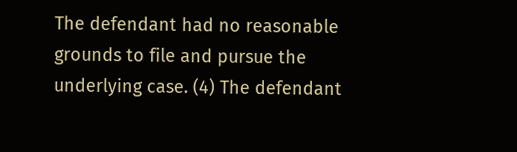The defendant had no reasonable grounds to file and pursue the underlying case. (4) The defendant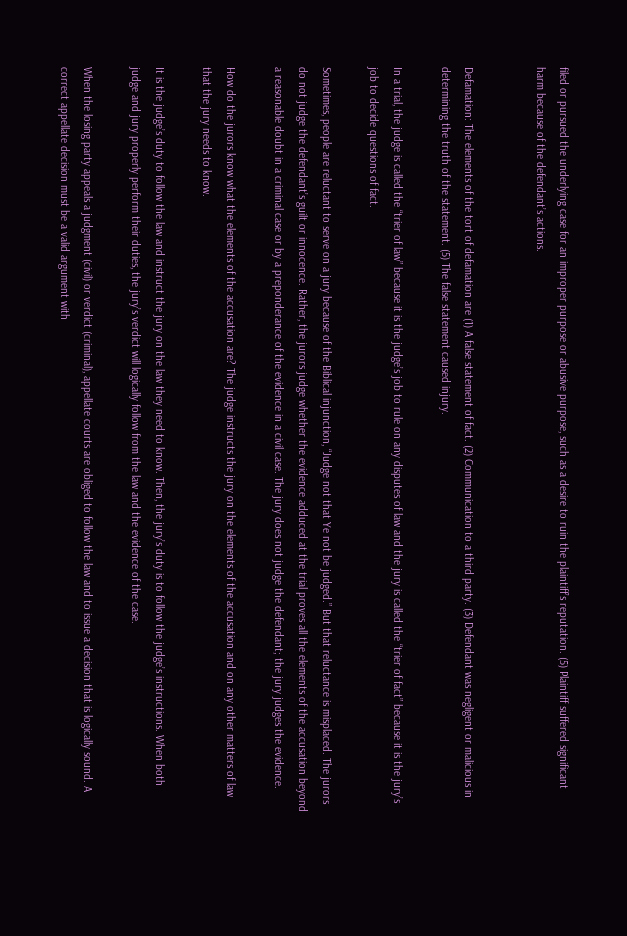filed or pursued the underlying case for an improper purpose or abusive purpose, such as a desire to ruin the plaintiff’s reputation. (5) Plaintiff suffered significant harm because of the defendant’s actions.


Defamation: The elements of the tort of defamation are (1) A false statement of fact. (2) Communication to a third party. (3) Defendant was negligent or malicious in determining the truth of the statement. (5) The false statement caused injury.

In a trial, the judge is called the “trier of law” because it is the judge’s job to rule on any disputes of law and the jury is called the “trier of fact” because it is the jury’s job to decide questions of fact.

Sometimes, people are reluctant to serve on a jury because of the Biblical injunction, “Judge not that Ye not be judged.” But that reluctance is misplaced. The jurors do not judge the defendant’s guilt or innocence. Rather, the jurors judge whether the evidence adduced at the trial proves all the elements of the accusation beyond a reasonable doubt in a criminal case or by a preponderance of the evidence in a civil case. The jury does not judge the defendant; the jury judges the evidence.

How do the jurors know what the elements of the accusation are? The judge instructs the jury on the elements of the accusation and on any other matters of law that the jury needs to know.

It is the judge’s duty to follow the law and instruct the jury on the law they need to know. Then, the jury’s duty is to follow the judge’s instructions. When both judge and jury properly perform their duties, the jury’s verdict will logically follow from the law and the evidence of the case.

When the losing party appeals a judgment (civil) or verdict (criminal), appellate courts are obliged to follow the law and to issue a decision that is logically sound. A correct appellate decision must be a valid argument with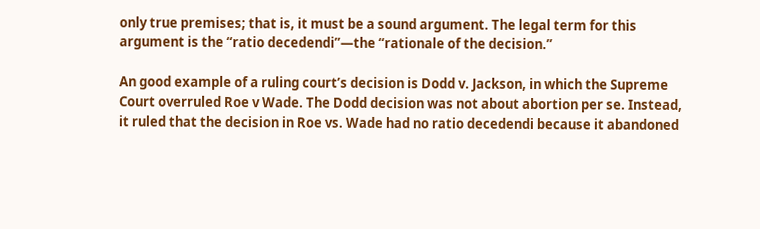only true premises; that is, it must be a sound argument. The legal term for this argument is the “ratio decedendi”—the “rationale of the decision.”

An good example of a ruling court’s decision is Dodd v. Jackson, in which the Supreme Court overruled Roe v Wade. The Dodd decision was not about abortion per se. Instead, it ruled that the decision in Roe vs. Wade had no ratio decedendi because it abandoned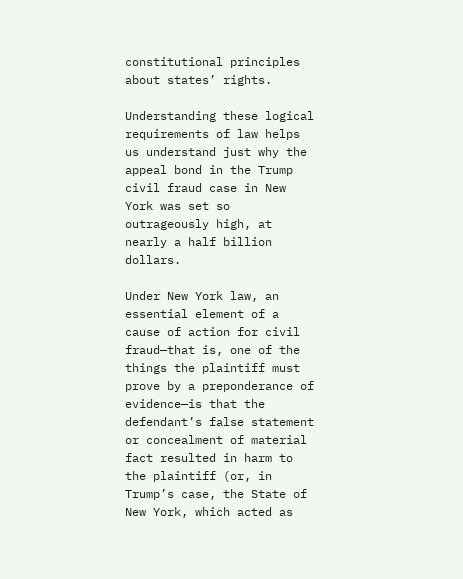constitutional principles about states’ rights.

Understanding these logical requirements of law helps us understand just why the appeal bond in the Trump civil fraud case in New York was set so outrageously high, at nearly a half billion dollars.

Under New York law, an essential element of a cause of action for civil fraud—that is, one of the things the plaintiff must prove by a preponderance of evidence—is that the defendant’s false statement or concealment of material fact resulted in harm to the plaintiff (or, in Trump’s case, the State of New York, which acted as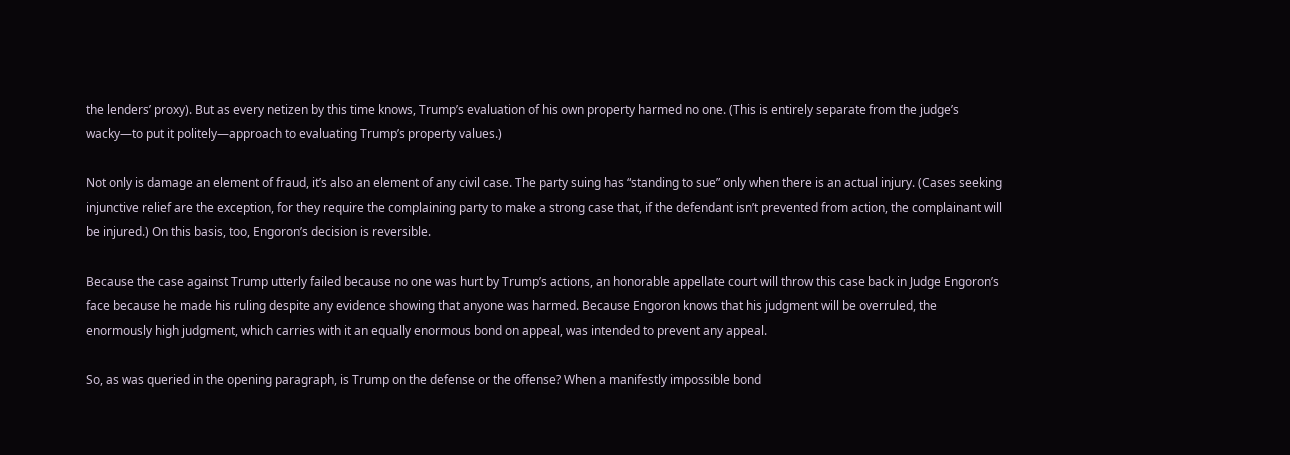the lenders’ proxy). But as every netizen by this time knows, Trump’s evaluation of his own property harmed no one. (This is entirely separate from the judge’s wacky—to put it politely—approach to evaluating Trump’s property values.)

Not only is damage an element of fraud, it’s also an element of any civil case. The party suing has “standing to sue” only when there is an actual injury. (Cases seeking injunctive relief are the exception, for they require the complaining party to make a strong case that, if the defendant isn’t prevented from action, the complainant will be injured.) On this basis, too, Engoron’s decision is reversible.

Because the case against Trump utterly failed because no one was hurt by Trump’s actions, an honorable appellate court will throw this case back in Judge Engoron’s face because he made his ruling despite any evidence showing that anyone was harmed. Because Engoron knows that his judgment will be overruled, the enormously high judgment, which carries with it an equally enormous bond on appeal, was intended to prevent any appeal.

So, as was queried in the opening paragraph, is Trump on the defense or the offense? When a manifestly impossible bond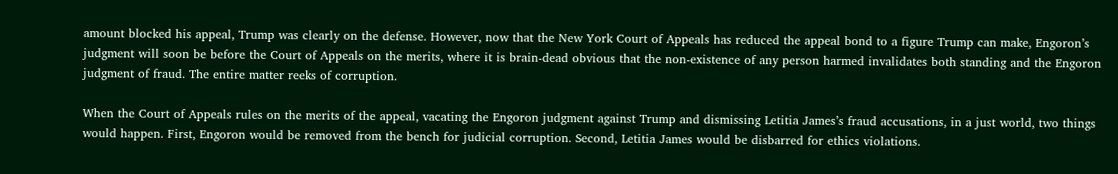amount blocked his appeal, Trump was clearly on the defense. However, now that the New York Court of Appeals has reduced the appeal bond to a figure Trump can make, Engoron’s judgment will soon be before the Court of Appeals on the merits, where it is brain-dead obvious that the non-existence of any person harmed invalidates both standing and the Engoron judgment of fraud. The entire matter reeks of corruption.

When the Court of Appeals rules on the merits of the appeal, vacating the Engoron judgment against Trump and dismissing Letitia James’s fraud accusations, in a just world, two things would happen. First, Engoron would be removed from the bench for judicial corruption. Second, Letitia James would be disbarred for ethics violations.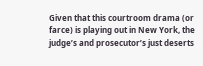Given that this courtroom drama (or farce) is playing out in New York, the judge’s and prosecutor’s just deserts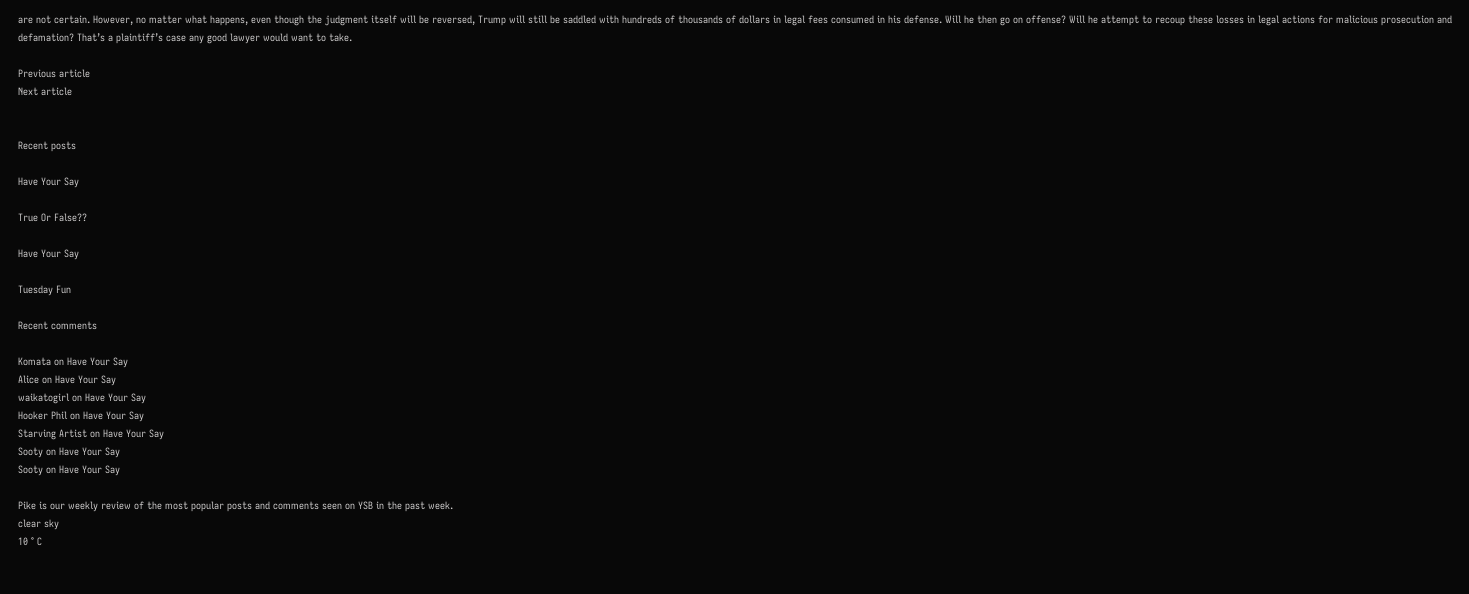are not certain. However, no matter what happens, even though the judgment itself will be reversed, Trump will still be saddled with hundreds of thousands of dollars in legal fees consumed in his defense. Will he then go on offense? Will he attempt to recoup these losses in legal actions for malicious prosecution and defamation? That’s a plaintiff’s case any good lawyer would want to take.

Previous article
Next article


Recent posts

Have Your Say

True Or False??

Have Your Say

Tuesday Fun

Recent comments

Komata on Have Your Say
Alice on Have Your Say
waikatogirl on Have Your Say
Hooker Phil on Have Your Say
Starving Artist on Have Your Say
Sooty on Have Your Say
Sooty on Have Your Say

Pike is our weekly review of the most popular posts and comments seen on YSB in the past week.
clear sky
10 ° C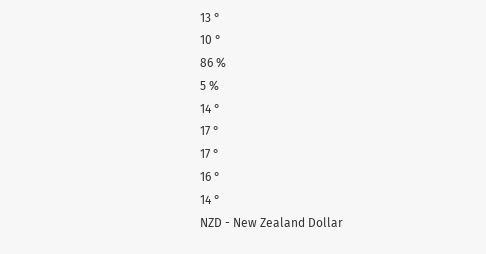13 °
10 °
86 %
5 %
14 °
17 °
17 °
16 °
14 °
NZD - New Zealand Dollar